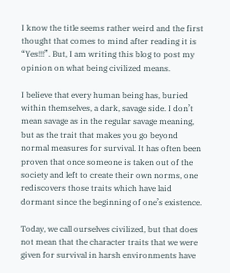I know the title seems rather weird and the first thought that comes to mind after reading it is “Yes!!!”. But, I am writing this blog to post my opinion on what being civilized means.

I believe that every human being has, buried within themselves, a dark, savage side. I don’t mean savage as in the regular savage meaning, but as the trait that makes you go beyond normal measures for survival. It has often been proven that once someone is taken out of the society and left to create their own norms, one rediscovers those traits which have laid dormant since the beginning of one’s existence.

Today, we call ourselves civilized, but that does not mean that the character traits that we were given for survival in harsh environments have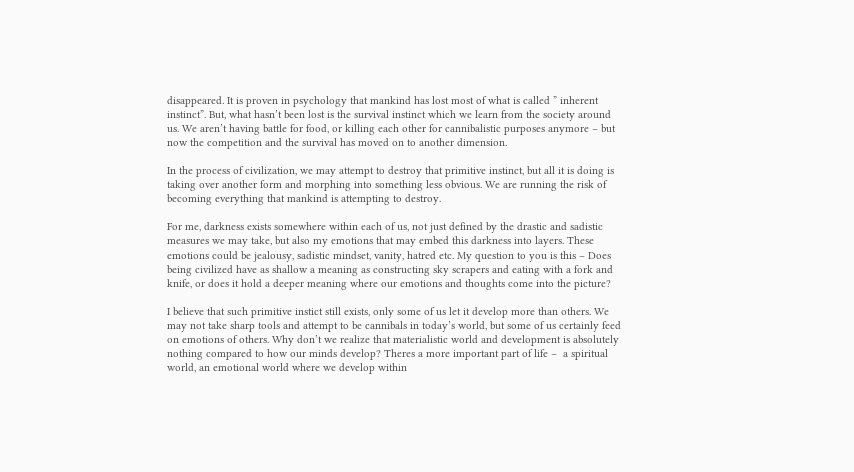disappeared. It is proven in psychology that mankind has lost most of what is called ” inherent instinct”. But, what hasn’t been lost is the survival instinct which we learn from the society around us. We aren’t having battle for food, or killing each other for cannibalistic purposes anymore – but now the competition and the survival has moved on to another dimension.

In the process of civilization, we may attempt to destroy that primitive instinct, but all it is doing is taking over another form and morphing into something less obvious. We are running the risk of becoming everything that mankind is attempting to destroy.

For me, darkness exists somewhere within each of us, not just defined by the drastic and sadistic measures we may take, but also my emotions that may embed this darkness into layers. These emotions could be jealousy, sadistic mindset, vanity, hatred etc. My question to you is this – Does being civilized have as shallow a meaning as constructing sky scrapers and eating with a fork and knife, or does it hold a deeper meaning where our emotions and thoughts come into the picture?

I believe that such primitive instict still exists, only some of us let it develop more than others. We may not take sharp tools and attempt to be cannibals in today’s world, but some of us certainly feed on emotions of others. Why don’t we realize that materialistic world and development is absolutely nothing compared to how our minds develop? Theres a more important part of life –  a spiritual world, an emotional world where we develop within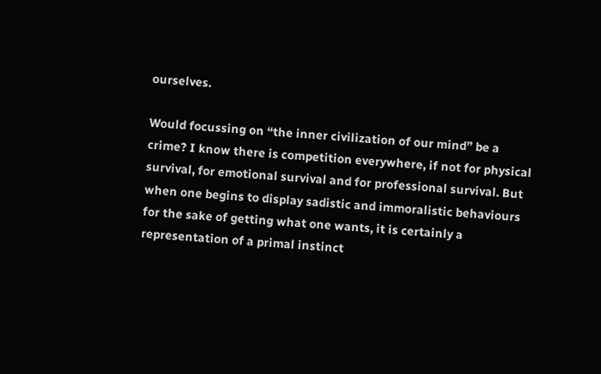ourselves.

Would focussing on “the inner civilization of our mind” be a crime? I know there is competition everywhere, if not for physical survival, for emotional survival and for professional survival. But when one begins to display sadistic and immoralistic behaviours for the sake of getting what one wants, it is certainly a representation of a primal instinct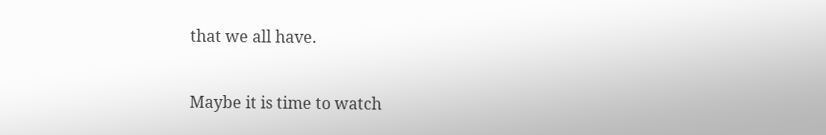that we all have.

Maybe it is time to watch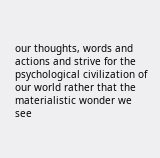our thoughts, words and actions and strive for the psychological civilization of our world rather that the materialistic wonder we see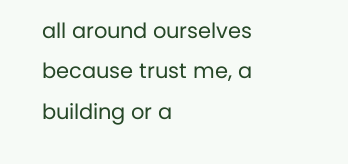all around ourselves because trust me, a building or a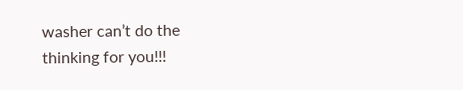washer can’t do the thinking for you!!!